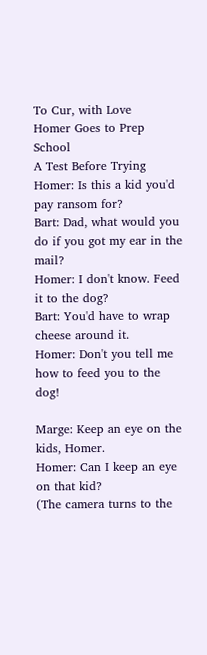To Cur, with Love
Homer Goes to Prep School
A Test Before Trying
Homer: Is this a kid you'd pay ransom for?
Bart: Dad, what would you do if you got my ear in the mail?
Homer: I don't know. Feed it to the dog?
Bart: You'd have to wrap cheese around it.
Homer: Don't you tell me how to feed you to the dog!

Marge: Keep an eye on the kids, Homer.
Homer: Can I keep an eye on that kid?
(The camera turns to the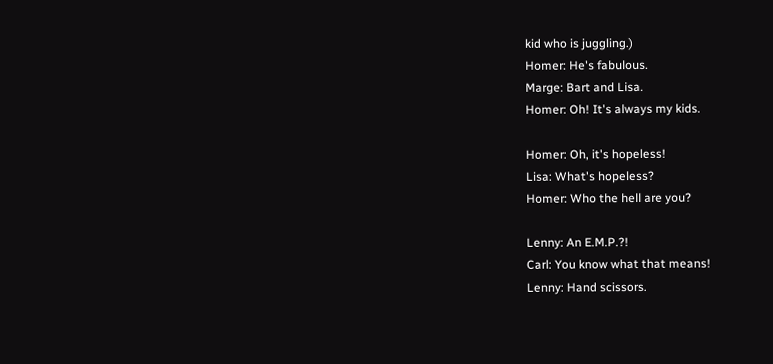kid who is juggling.)
Homer: He's fabulous.
Marge: Bart and Lisa.
Homer: Oh! It's always my kids.

Homer: Oh, it's hopeless!
Lisa: What's hopeless?
Homer: Who the hell are you?

Lenny: An E.M.P.?!
Carl: You know what that means!
Lenny: Hand scissors.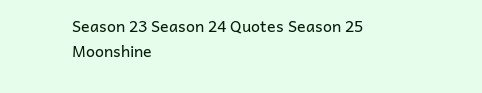Season 23 Season 24 Quotes Season 25
Moonshine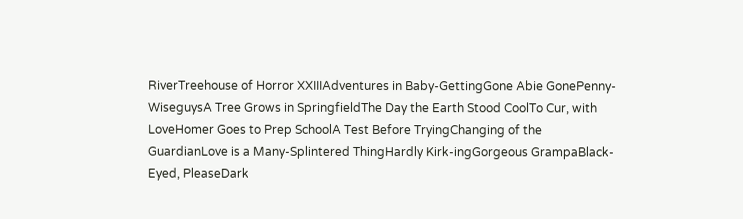RiverTreehouse of Horror XXIIIAdventures in Baby-GettingGone Abie GonePenny-WiseguysA Tree Grows in SpringfieldThe Day the Earth Stood CoolTo Cur, with LoveHomer Goes to Prep SchoolA Test Before TryingChanging of the GuardianLove is a Many-Splintered ThingHardly Kirk-ingGorgeous GrampaBlack-Eyed, PleaseDark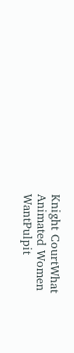Knight CourtWhat Animated Women WantPulpit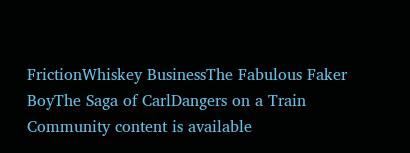FrictionWhiskey BusinessThe Fabulous Faker BoyThe Saga of CarlDangers on a Train
Community content is available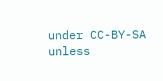under CC-BY-SA unless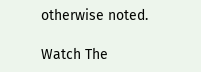otherwise noted.

Watch The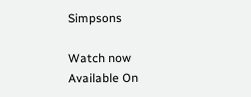Simpsons

Watch now
Available On